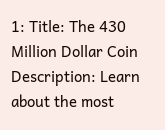1: Title: The 430 Million Dollar Coin Description: Learn about the most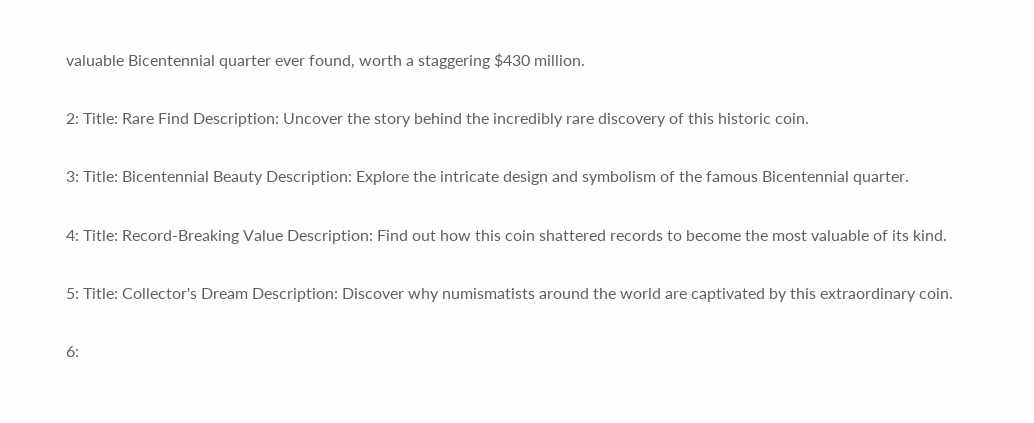valuable Bicentennial quarter ever found, worth a staggering $430 million.

2: Title: Rare Find Description: Uncover the story behind the incredibly rare discovery of this historic coin.

3: Title: Bicentennial Beauty Description: Explore the intricate design and symbolism of the famous Bicentennial quarter.

4: Title: Record-Breaking Value Description: Find out how this coin shattered records to become the most valuable of its kind.

5: Title: Collector's Dream Description: Discover why numismatists around the world are captivated by this extraordinary coin.

6: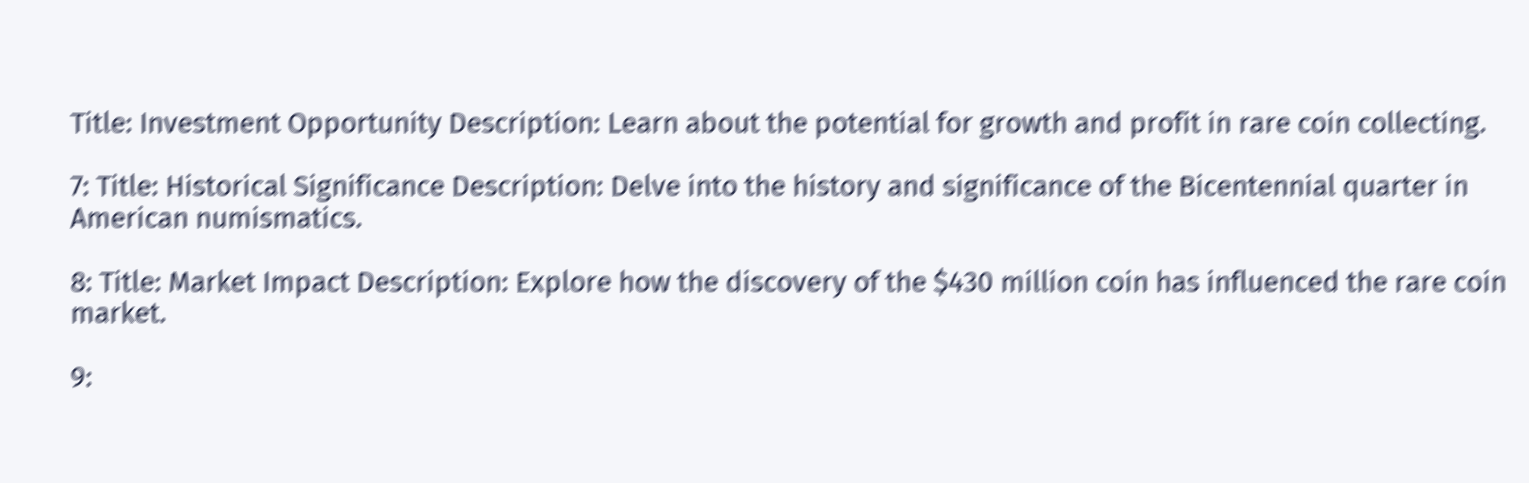Title: Investment Opportunity Description: Learn about the potential for growth and profit in rare coin collecting.

7: Title: Historical Significance Description: Delve into the history and significance of the Bicentennial quarter in American numismatics.

8: Title: Market Impact Description: Explore how the discovery of the $430 million coin has influenced the rare coin market.

9: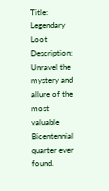Title: Legendary Loot Description: Unravel the mystery and allure of the most valuable Bicentennial quarter ever found.